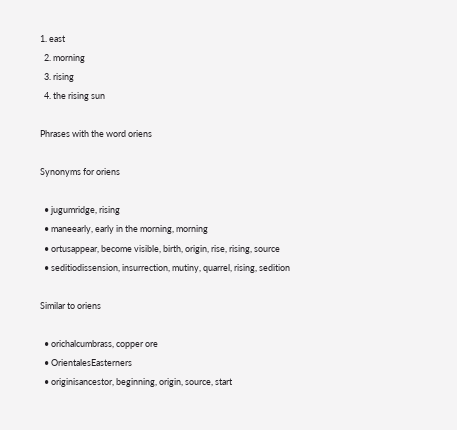1. east
  2. morning
  3. rising
  4. the rising sun

Phrases with the word oriens

Synonyms for oriens

  • jugumridge, rising
  • maneearly, early in the morning, morning
  • ortusappear, become visible, birth, origin, rise, rising, source
  • seditiodissension, insurrection, mutiny, quarrel, rising, sedition

Similar to oriens

  • orichalcumbrass, copper ore
  • OrientalesEasterners
  • originisancestor, beginning, origin, source, start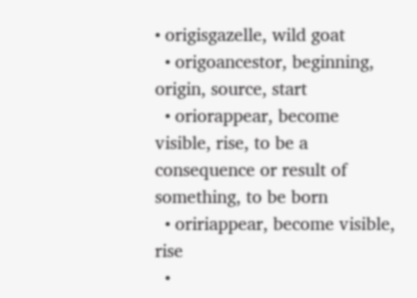• origisgazelle, wild goat
  • origoancestor, beginning, origin, source, start
  • oriorappear, become visible, rise, to be a consequence or result of something, to be born
  • oririappear, become visible, rise
  •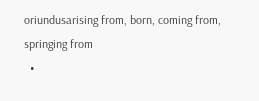oriundusarising from, born, coming from, springing from
  •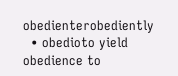obedienterobediently
  • obedioto yield obedience to